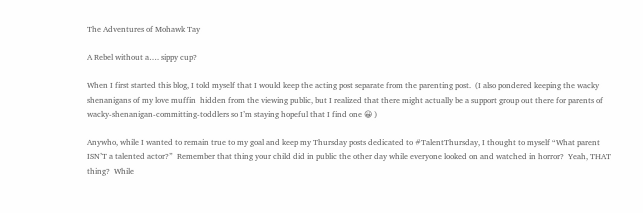The Adventures of Mohawk Tay

A Rebel without a…. sippy cup?

When I first started this blog, I told myself that I would keep the acting post separate from the parenting post.  (I also pondered keeping the wacky shenanigans of my love muffin  hidden from the viewing public, but I realized that there might actually be a support group out there for parents of wacky-shenanigan-committing-toddlers so I’m staying hopeful that I find one 😀 )

Anywho, while I wanted to remain true to my goal and keep my Thursday posts dedicated to #TalentThursday, I thought to myself “What parent ISN’T a talented actor?”  Remember that thing your child did in public the other day while everyone looked on and watched in horror?  Yeah, THAT thing?  While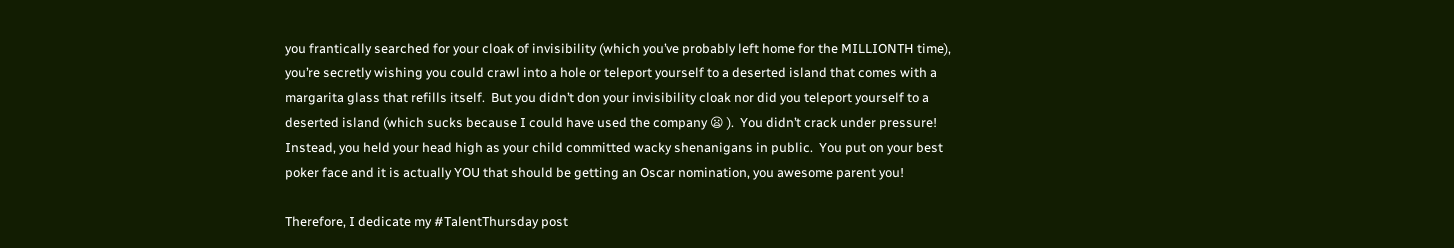you frantically searched for your cloak of invisibility (which you’ve probably left home for the MILLIONTH time), you’re secretly wishing you could crawl into a hole or teleport yourself to a deserted island that comes with a margarita glass that refills itself.  But you didn’t don your invisibility cloak nor did you teleport yourself to a deserted island (which sucks because I could have used the company 😦 ).  You didn’t crack under pressure!  Instead, you held your head high as your child committed wacky shenanigans in public.  You put on your best poker face and it is actually YOU that should be getting an Oscar nomination, you awesome parent you!

Therefore, I dedicate my #TalentThursday post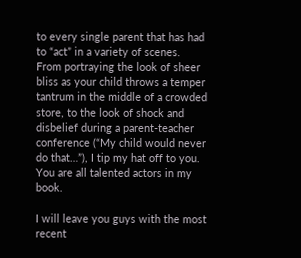to every single parent that has had to “act” in a variety of scenes.  From portraying the look of sheer bliss as your child throws a temper tantrum in the middle of a crowded store, to the look of shock and disbelief during a parent-teacher conference (“My child would never do that…”), I tip my hat off to you.  You are all talented actors in my book.

I will leave you guys with the most recent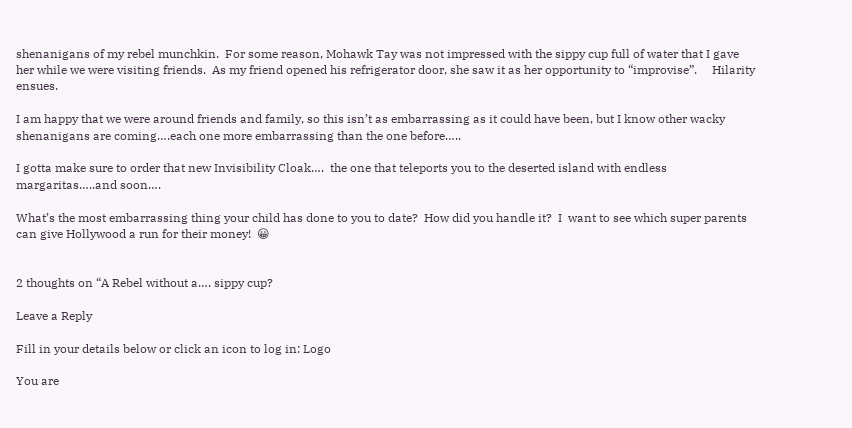shenanigans of my rebel munchkin.  For some reason, Mohawk Tay was not impressed with the sippy cup full of water that I gave her while we were visiting friends.  As my friend opened his refrigerator door, she saw it as her opportunity to “improvise”.     Hilarity ensues.

I am happy that we were around friends and family, so this isn’t as embarrassing as it could have been, but I know other wacky shenanigans are coming….each one more embarrassing than the one before…..

I gotta make sure to order that new Invisibility Cloak….  the one that teleports you to the deserted island with endless margaritas…..and soon….

What’s the most embarrassing thing your child has done to you to date?  How did you handle it?  I  want to see which super parents can give Hollywood a run for their money!  😀


2 thoughts on “A Rebel without a…. sippy cup?

Leave a Reply

Fill in your details below or click an icon to log in: Logo

You are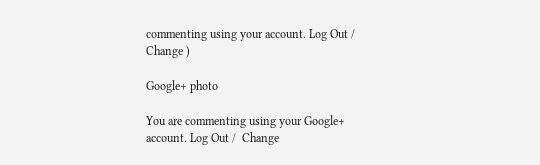commenting using your account. Log Out /  Change )

Google+ photo

You are commenting using your Google+ account. Log Out /  Change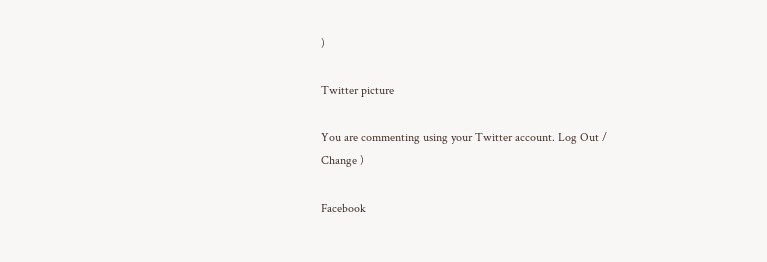)

Twitter picture

You are commenting using your Twitter account. Log Out /  Change )

Facebook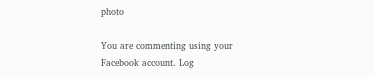photo

You are commenting using your Facebook account. Log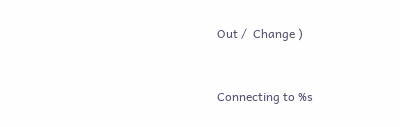Out /  Change )


Connecting to %s